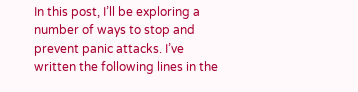In this post, I’ll be exploring a number of ways to stop and prevent panic attacks. I’ve written the following lines in the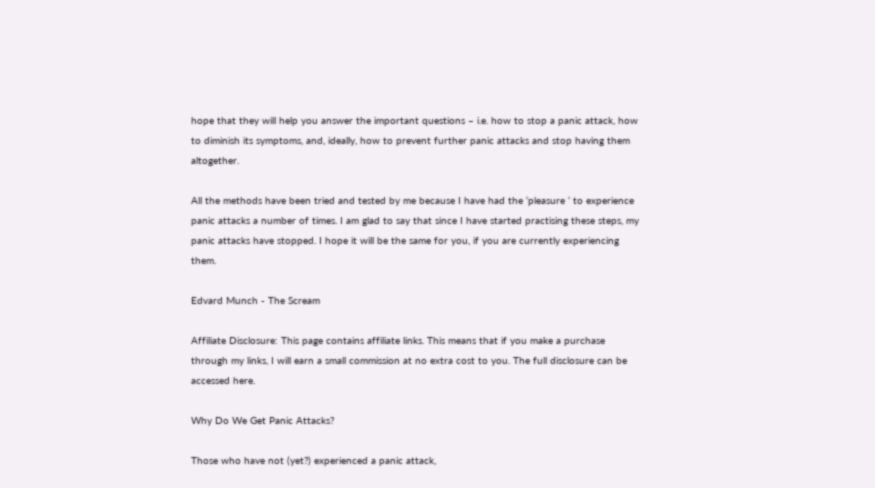hope that they will help you answer the important questions – i.e. how to stop a panic attack, how to diminish its symptoms, and, ideally, how to prevent further panic attacks and stop having them altogether.

All the methods have been tried and tested by me because I have had the ‘pleasure ‘ to experience panic attacks a number of times. I am glad to say that since I have started practising these steps, my panic attacks have stopped. I hope it will be the same for you, if you are currently experiencing them.

Edvard Munch - The Scream

Affiliate Disclosure: This page contains affiliate links. This means that if you make a purchase through my links, I will earn a small commission at no extra cost to you. The full disclosure can be accessed here.

Why Do We Get Panic Attacks?

Those who have not (yet?) experienced a panic attack,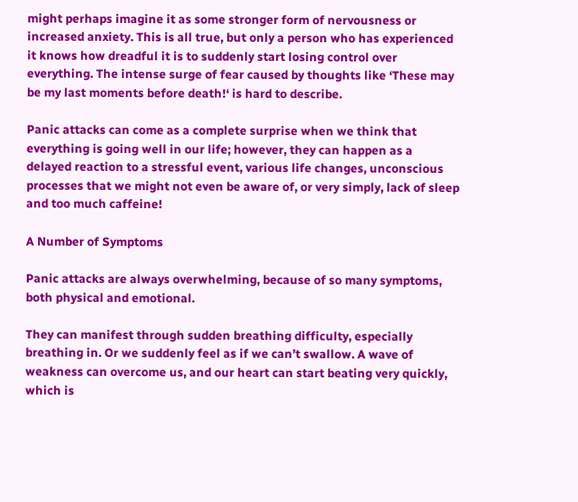might perhaps imagine it as some stronger form of nervousness or increased anxiety. This is all true, but only a person who has experienced it knows how dreadful it is to suddenly start losing control over everything. The intense surge of fear caused by thoughts like ‘These may be my last moments before death!‘ is hard to describe.

Panic attacks can come as a complete surprise when we think that everything is going well in our life; however, they can happen as a delayed reaction to a stressful event, various life changes, unconscious processes that we might not even be aware of, or very simply, lack of sleep and too much caffeine!

A Number of Symptoms

Panic attacks are always overwhelming, because of so many symptoms, both physical and emotional.

They can manifest through sudden breathing difficulty, especially breathing in. Or we suddenly feel as if we can’t swallow. A wave of weakness can overcome us, and our heart can start beating very quickly, which is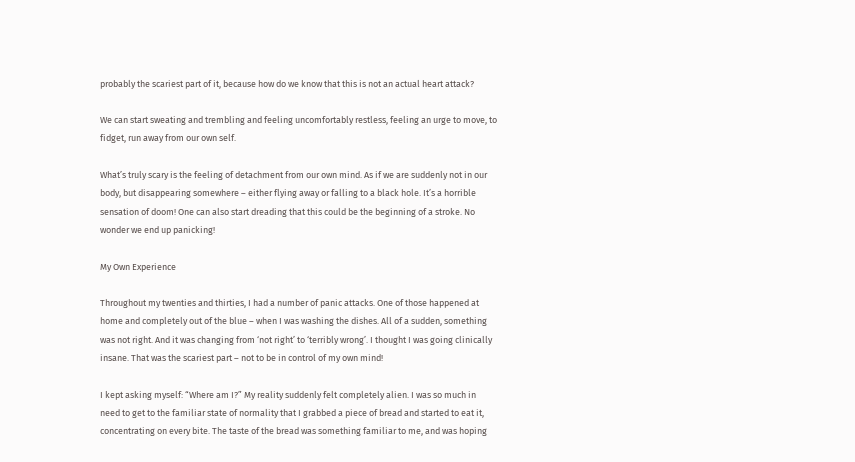probably the scariest part of it, because how do we know that this is not an actual heart attack?

We can start sweating and trembling and feeling uncomfortably restless, feeling an urge to move, to fidget, run away from our own self.

What’s truly scary is the feeling of detachment from our own mind. As if we are suddenly not in our body, but disappearing somewhere – either flying away or falling to a black hole. It’s a horrible sensation of doom! One can also start dreading that this could be the beginning of a stroke. No wonder we end up panicking!

My Own Experience

Throughout my twenties and thirties, I had a number of panic attacks. One of those happened at home and completely out of the blue – when I was washing the dishes. All of a sudden, something was not right. And it was changing from ‘not right’ to ‘terribly wrong’. I thought I was going clinically insane. That was the scariest part – not to be in control of my own mind!

I kept asking myself: “Where am I?” My reality suddenly felt completely alien. I was so much in need to get to the familiar state of normality that I grabbed a piece of bread and started to eat it, concentrating on every bite. The taste of the bread was something familiar to me, and was hoping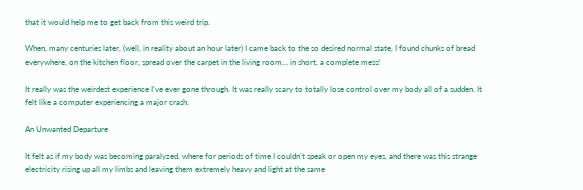that it would help me to get back from this weird trip.

When, many centuries later, (well, in reality about an hour later) I came back to the so desired normal state, I found chunks of bread everywhere, on the kitchen floor, spread over the carpet in the living room… in short, a complete mess!

It really was the weirdest experience I’ve ever gone through. It was really scary to totally lose control over my body all of a sudden. It felt like a computer experiencing a major crash.

An Unwanted Departure

It felt as if my body was becoming paralyzed, where for periods of time I couldn’t speak or open my eyes, and there was this strange electricity rising up all my limbs and leaving them extremely heavy and light at the same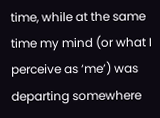time, while at the same time my mind (or what I perceive as ‘me’) was departing somewhere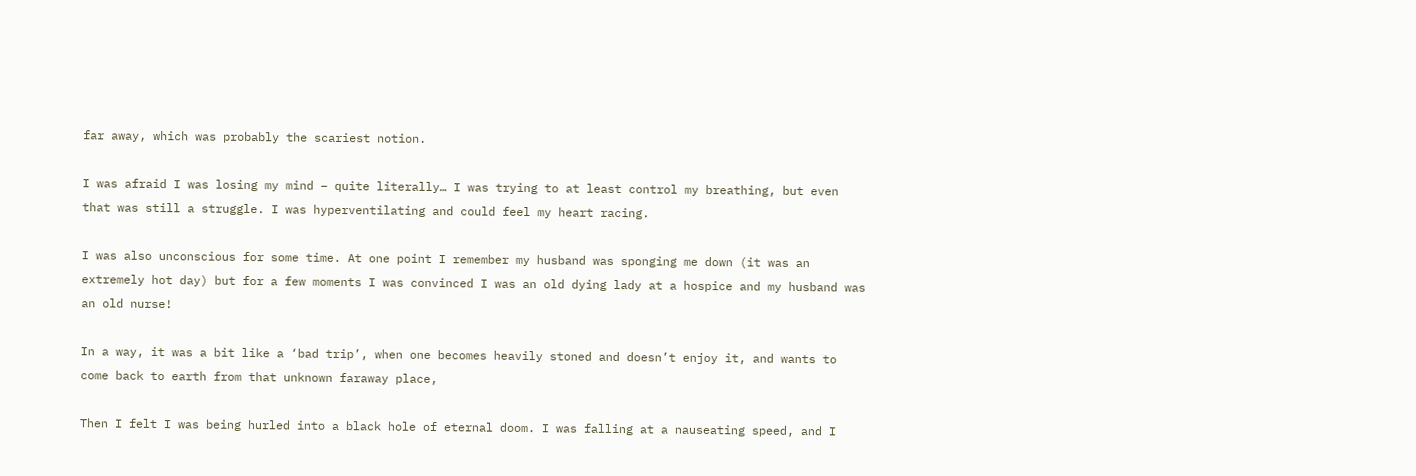far away, which was probably the scariest notion.

I was afraid I was losing my mind – quite literally… I was trying to at least control my breathing, but even that was still a struggle. I was hyperventilating and could feel my heart racing.

I was also unconscious for some time. At one point I remember my husband was sponging me down (it was an extremely hot day) but for a few moments I was convinced I was an old dying lady at a hospice and my husband was an old nurse!

In a way, it was a bit like a ‘bad trip’, when one becomes heavily stoned and doesn’t enjoy it, and wants to come back to earth from that unknown faraway place,

Then I felt I was being hurled into a black hole of eternal doom. I was falling at a nauseating speed, and I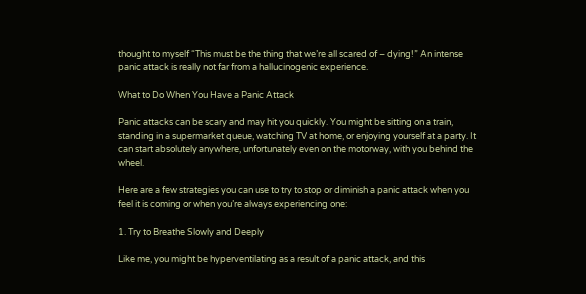thought to myself “This must be the thing that we’re all scared of – dying!” An intense panic attack is really not far from a hallucinogenic experience.

What to Do When You Have a Panic Attack

Panic attacks can be scary and may hit you quickly. You might be sitting on a train, standing in a supermarket queue, watching TV at home, or enjoying yourself at a party. It can start absolutely anywhere, unfortunately even on the motorway, with you behind the wheel.

Here are a few strategies you can use to try to stop or diminish a panic attack when you feel it is coming or when you’re always experiencing one:

1. Try to Breathe Slowly and Deeply

Like me, you might be hyperventilating as a result of a panic attack, and this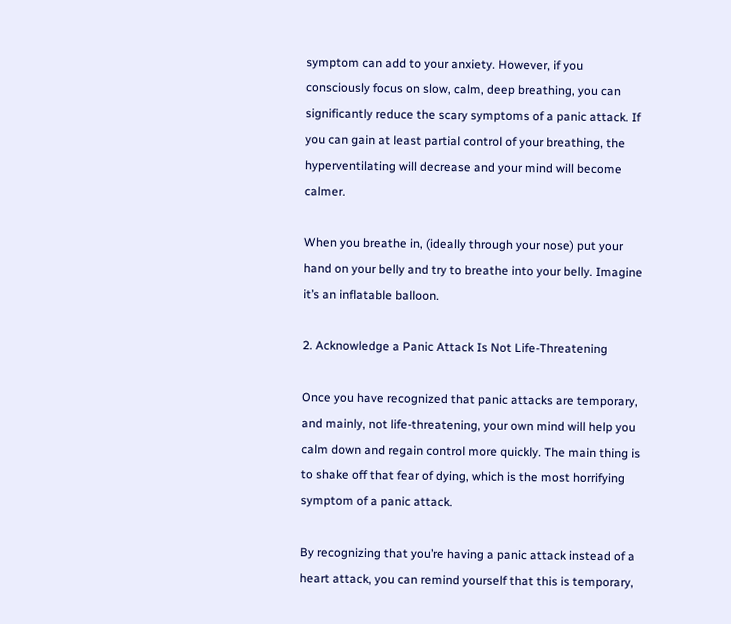symptom can add to your anxiety. However, if you consciously focus on slow, calm, deep breathing, you can significantly reduce the scary symptoms of a panic attack. If you can gain at least partial control of your breathing, the hyperventilating will decrease and your mind will become calmer.

When you breathe in, (ideally through your nose) put your hand on your belly and try to breathe into your belly. Imagine it’s an inflatable balloon.

2. Acknowledge a Panic Attack Is Not Life-Threatening

Once you have recognized that panic attacks are temporary, and mainly, not life-threatening, your own mind will help you calm down and regain control more quickly. The main thing is to shake off that fear of dying, which is the most horrifying symptom of a panic attack.

By recognizing that you’re having a panic attack instead of a heart attack, you can remind yourself that this is temporary,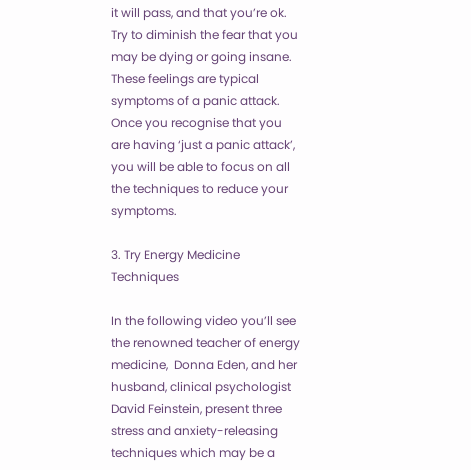it will pass, and that you’re ok. Try to diminish the fear that you may be dying or going insane. These feelings are typical symptoms of a panic attack. Once you recognise that you are having ‘just a panic attack’, you will be able to focus on all the techniques to reduce your symptoms.

3. Try Energy Medicine Techniques

In the following video you’ll see the renowned teacher of energy medicine,  Donna Eden, and her husband, clinical psychologist David Feinstein, present three stress and anxiety-releasing techniques which may be a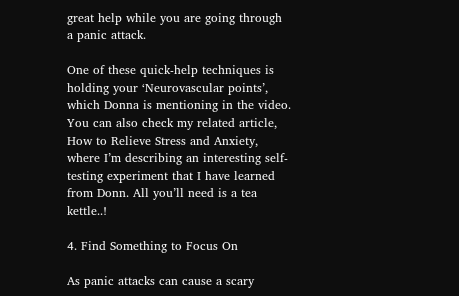great help while you are going through a panic attack.

One of these quick-help techniques is holding your ‘Neurovascular points’, which Donna is mentioning in the video. You can also check my related article, How to Relieve Stress and Anxiety, where I’m describing an interesting self-testing experiment that I have learned from Donn. All you’ll need is a tea kettle..!

4. Find Something to Focus On

As panic attacks can cause a scary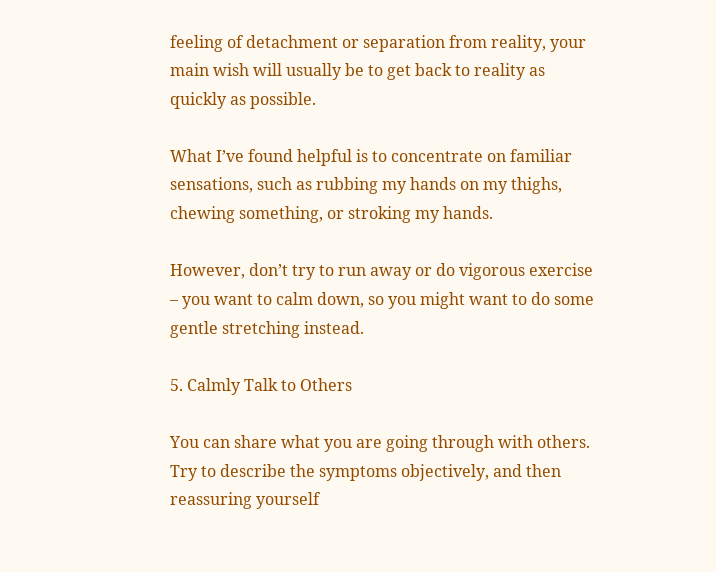feeling of detachment or separation from reality, your main wish will usually be to get back to reality as quickly as possible.

What I’ve found helpful is to concentrate on familiar sensations, such as rubbing my hands on my thighs, chewing something, or stroking my hands.

However, don’t try to run away or do vigorous exercise – you want to calm down, so you might want to do some gentle stretching instead.

5. Calmly Talk to Others

You can share what you are going through with others. Try to describe the symptoms objectively, and then reassuring yourself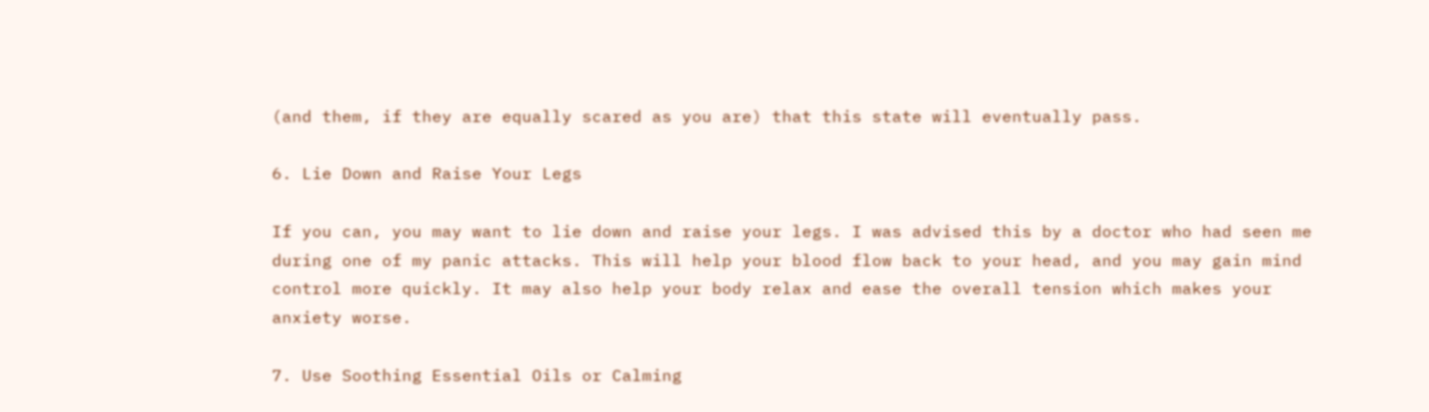(and them, if they are equally scared as you are) that this state will eventually pass.

6. Lie Down and Raise Your Legs

If you can, you may want to lie down and raise your legs. I was advised this by a doctor who had seen me during one of my panic attacks. This will help your blood flow back to your head, and you may gain mind control more quickly. It may also help your body relax and ease the overall tension which makes your anxiety worse.

7. Use Soothing Essential Oils or Calming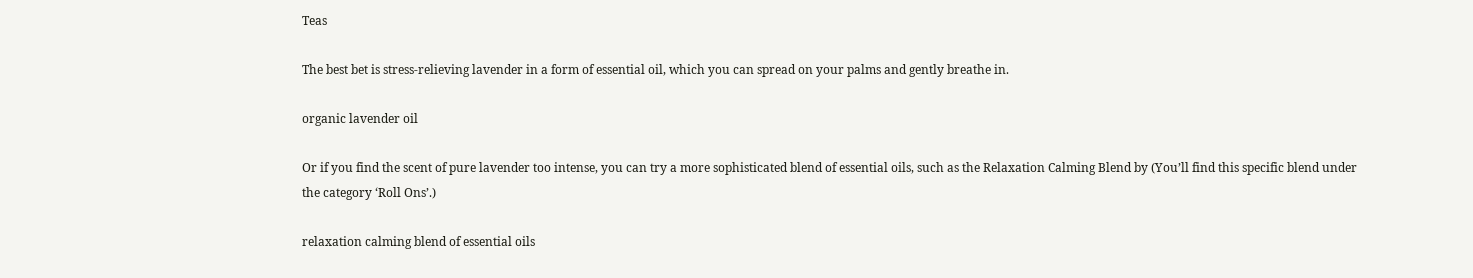Teas

The best bet is stress-relieving lavender in a form of essential oil, which you can spread on your palms and gently breathe in.

organic lavender oil

Or if you find the scent of pure lavender too intense, you can try a more sophisticated blend of essential oils, such as the Relaxation Calming Blend by (You’ll find this specific blend under the category ‘Roll Ons’.)

relaxation calming blend of essential oils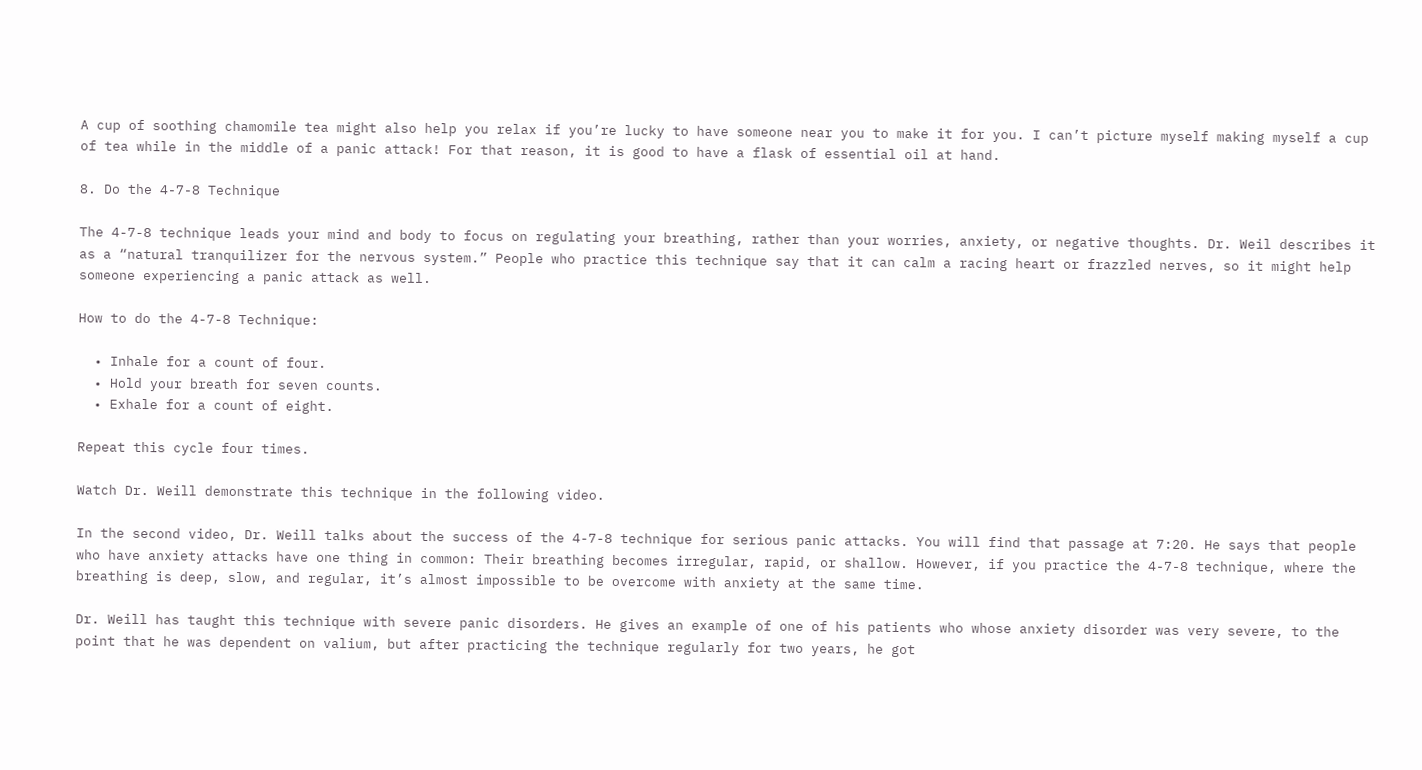A cup of soothing chamomile tea might also help you relax if you’re lucky to have someone near you to make it for you. I can’t picture myself making myself a cup of tea while in the middle of a panic attack! For that reason, it is good to have a flask of essential oil at hand.

8. Do the 4-7-8 Technique

The 4-7-8 technique leads your mind and body to focus on regulating your breathing, rather than your worries, anxiety, or negative thoughts. Dr. Weil describes it as a “natural tranquilizer for the nervous system.” People who practice this technique say that it can calm a racing heart or frazzled nerves, so it might help someone experiencing a panic attack as well.

How to do the 4-7-8 Technique:

  • Inhale for a count of four.
  • Hold your breath for seven counts.
  • Exhale for a count of eight.

Repeat this cycle four times.

Watch Dr. Weill demonstrate this technique in the following video.

In the second video, Dr. Weill talks about the success of the 4-7-8 technique for serious panic attacks. You will find that passage at 7:20. He says that people who have anxiety attacks have one thing in common: Their breathing becomes irregular, rapid, or shallow. However, if you practice the 4-7-8 technique, where the breathing is deep, slow, and regular, it’s almost impossible to be overcome with anxiety at the same time.

Dr. Weill has taught this technique with severe panic disorders. He gives an example of one of his patients who whose anxiety disorder was very severe, to the point that he was dependent on valium, but after practicing the technique regularly for two years, he got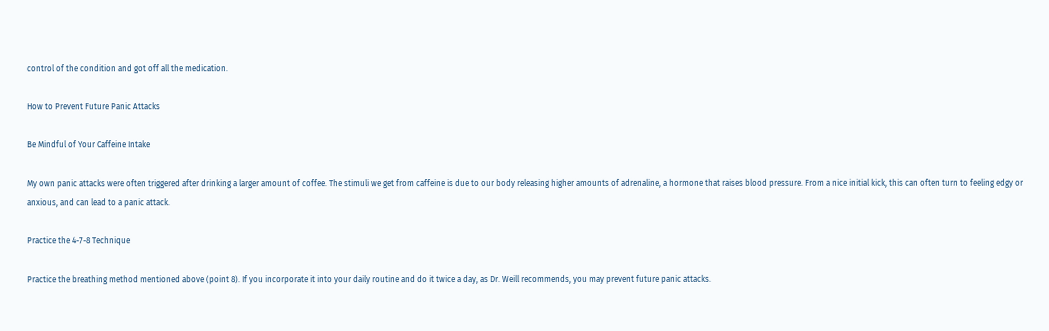control of the condition and got off all the medication.

How to Prevent Future Panic Attacks

Be Mindful of Your Caffeine Intake

My own panic attacks were often triggered after drinking a larger amount of coffee. The stimuli we get from caffeine is due to our body releasing higher amounts of adrenaline, a hormone that raises blood pressure. From a nice initial kick, this can often turn to feeling edgy or anxious, and can lead to a panic attack.

Practice the 4-7-8 Technique

Practice the breathing method mentioned above (point 8). If you incorporate it into your daily routine and do it twice a day, as Dr. Weill recommends, you may prevent future panic attacks.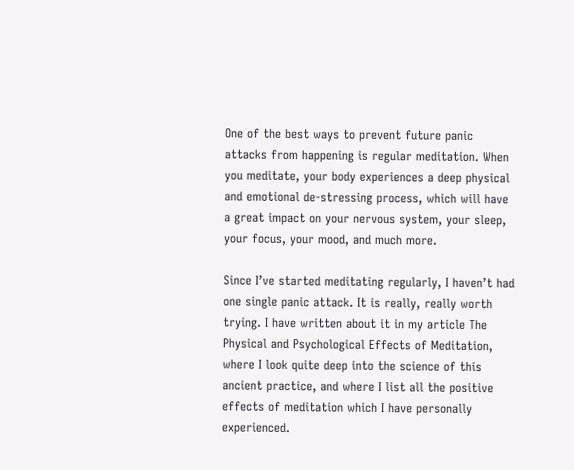One of the best ways to prevent future panic attacks from happening is regular meditation. When you meditate, your body experiences a deep physical and emotional de-stressing process, which will have a great impact on your nervous system, your sleep, your focus, your mood, and much more.

Since I’ve started meditating regularly, I haven’t had one single panic attack. It is really, really worth trying. I have written about it in my article The Physical and Psychological Effects of Meditation, where I look quite deep into the science of this ancient practice, and where I list all the positive effects of meditation which I have personally experienced.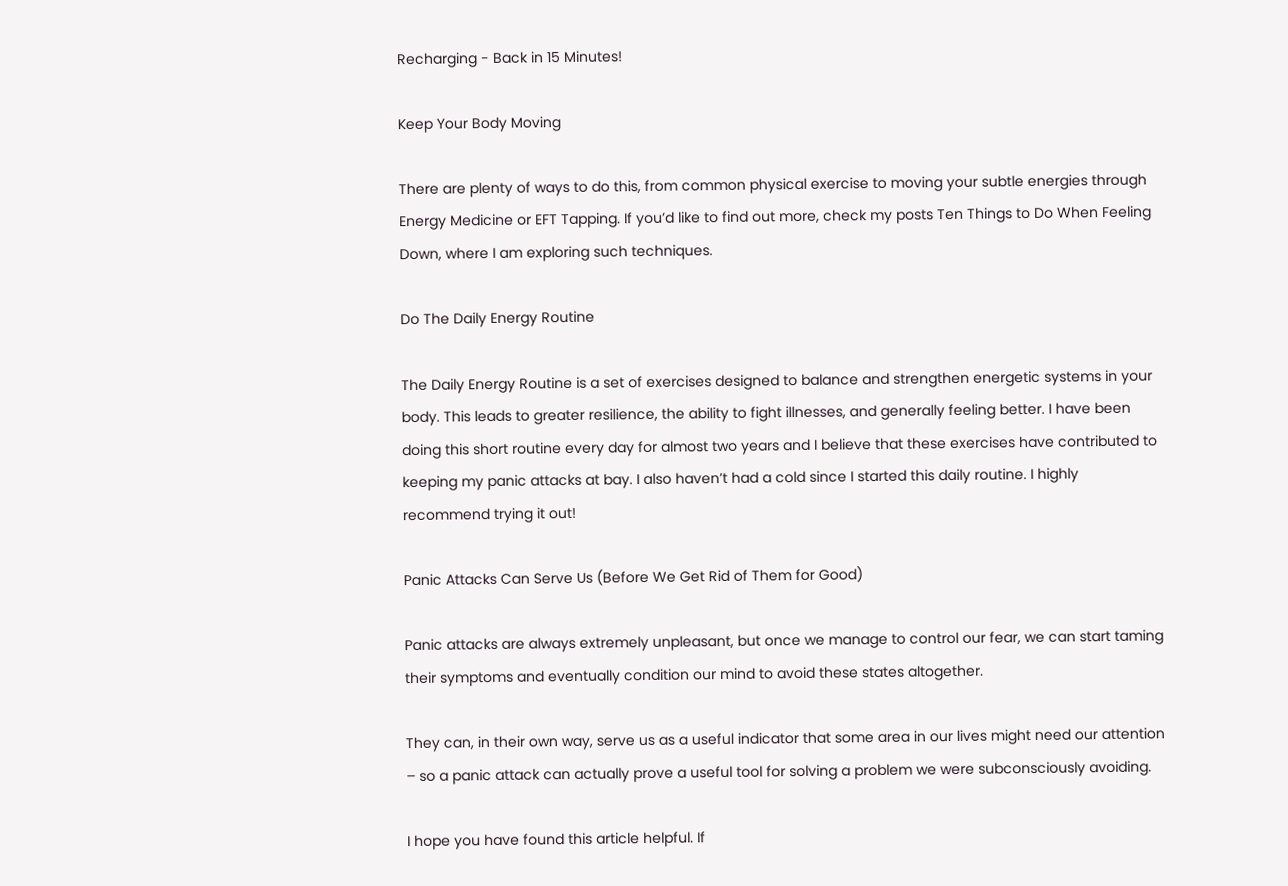Recharging - Back in 15 Minutes!

Keep Your Body Moving

There are plenty of ways to do this, from common physical exercise to moving your subtle energies through Energy Medicine or EFT Tapping. If you’d like to find out more, check my posts Ten Things to Do When Feeling Down, where I am exploring such techniques.

Do The Daily Energy Routine

The Daily Energy Routine is a set of exercises designed to balance and strengthen energetic systems in your body. This leads to greater resilience, the ability to fight illnesses, and generally feeling better. I have been doing this short routine every day for almost two years and I believe that these exercises have contributed to keeping my panic attacks at bay. I also haven’t had a cold since I started this daily routine. I highly recommend trying it out!

Panic Attacks Can Serve Us (Before We Get Rid of Them for Good)

Panic attacks are always extremely unpleasant, but once we manage to control our fear, we can start taming their symptoms and eventually condition our mind to avoid these states altogether.

They can, in their own way, serve us as a useful indicator that some area in our lives might need our attention – so a panic attack can actually prove a useful tool for solving a problem we were subconsciously avoiding.

I hope you have found this article helpful. If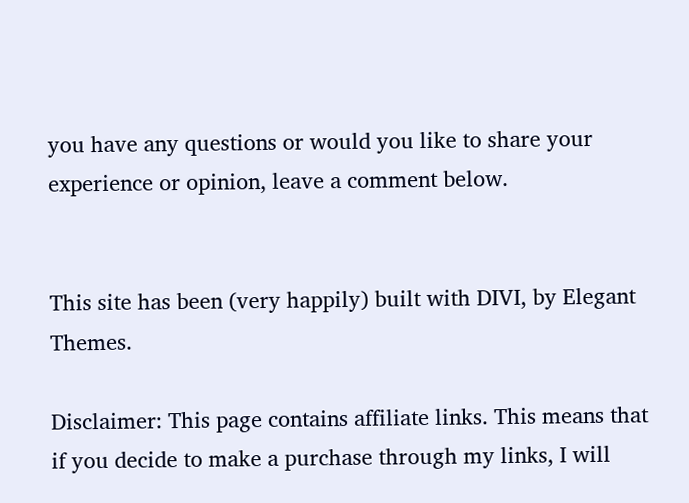you have any questions or would you like to share your experience or opinion, leave a comment below.


This site has been (very happily) built with DIVI, by Elegant Themes.

Disclaimer: This page contains affiliate links. This means that if you decide to make a purchase through my links, I will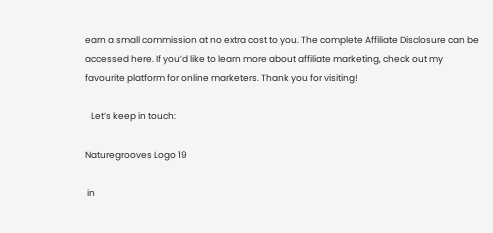earn a small commission at no extra cost to you. The complete Affiliate Disclosure can be accessed here. If you’d like to learn more about affiliate marketing, check out my favourite platform for online marketers. Thank you for visiting!

   Let’s keep in touch:

Naturegrooves Logo 19

 in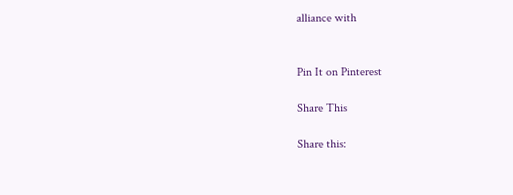alliance with


Pin It on Pinterest

Share This

Share this: